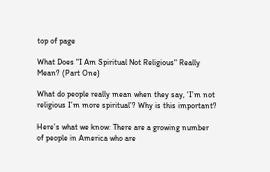top of page

What Does "I Am Spiritual Not Religious" Really Mean? (Part One)

What do people really mean when they say, ‘I’m not religious I’m more spiritual’? Why is this important?

Here’s what we know: There are a growing number of people in America who are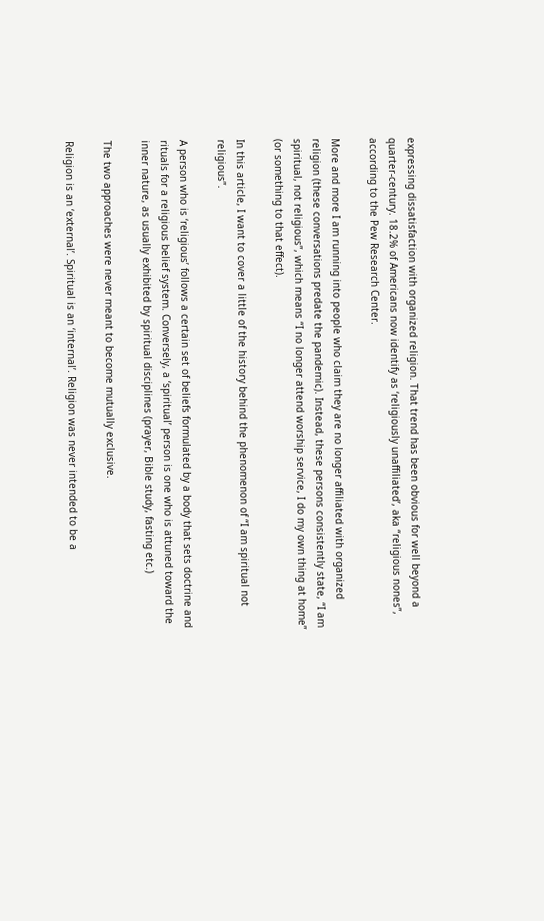expressing dissatisfaction with organized religion. That trend has been obvious for well beyond a quarter-century. 18.2% of Americans now identify as ‘religiously unaffiliated’, aka “religious nones”, according to the Pew Research Center.

More and more I am running into people who claim they are no longer affiliated with organized religion (these conversations predate the pandemic). Instead, these persons consistently state, “I am spiritual, not religious”, which means “I no longer attend worship service, I do my own thing at home” (or something to that effect).

In this article, I want to cover a little of the history behind the phenomenon of “I am spiritual not religious”.

A person who is ‘religious’ follows a certain set of beliefs formulated by a body that sets doctrine and rituals for a religious belief system. Conversely, a ‘spiritual’ person is one who is attuned toward the inner nature, as usually exhibited by spiritual disciplines (prayer, Bible study, fasting etc.)

The two approaches were never meant to become mutually exclusive.

Religion is an ‘external’. Spiritual is an ‘internal’. Religion was never intended to be a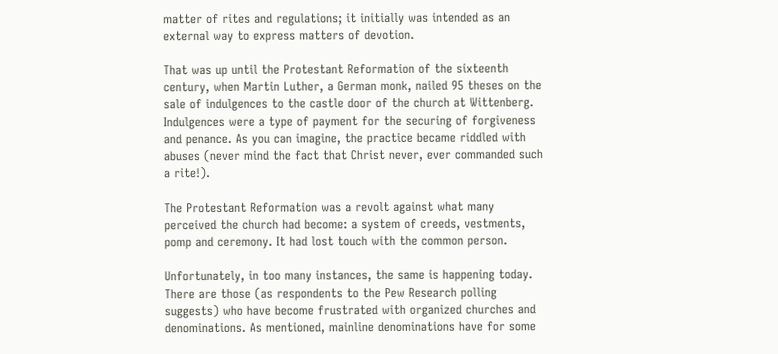matter of rites and regulations; it initially was intended as an external way to express matters of devotion.

That was up until the Protestant Reformation of the sixteenth century, when Martin Luther, a German monk, nailed 95 theses on the sale of indulgences to the castle door of the church at Wittenberg. Indulgences were a type of payment for the securing of forgiveness and penance. As you can imagine, the practice became riddled with abuses (never mind the fact that Christ never, ever commanded such a rite!).

The Protestant Reformation was a revolt against what many perceived the church had become: a system of creeds, vestments, pomp and ceremony. It had lost touch with the common person.

Unfortunately, in too many instances, the same is happening today. There are those (as respondents to the Pew Research polling suggests) who have become frustrated with organized churches and denominations. As mentioned, mainline denominations have for some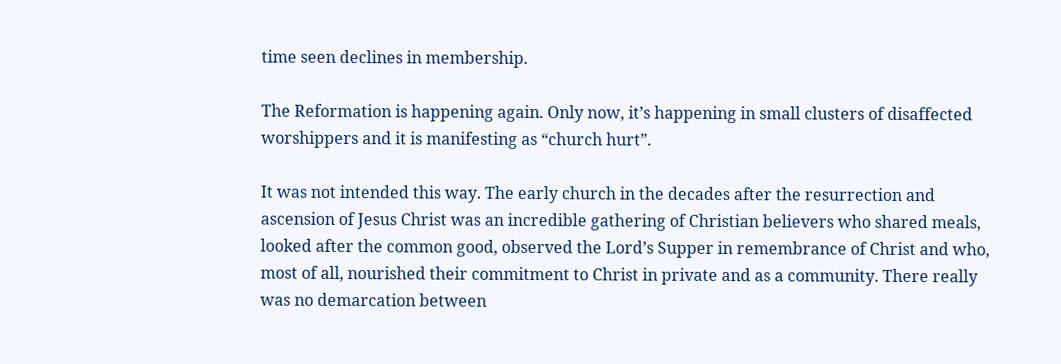time seen declines in membership.

The Reformation is happening again. Only now, it’s happening in small clusters of disaffected worshippers and it is manifesting as “church hurt”.

It was not intended this way. The early church in the decades after the resurrection and ascension of Jesus Christ was an incredible gathering of Christian believers who shared meals, looked after the common good, observed the Lord’s Supper in remembrance of Christ and who, most of all, nourished their commitment to Christ in private and as a community. There really was no demarcation between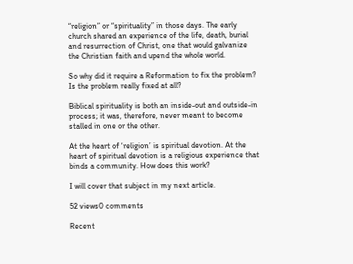“religion” or “spirituality” in those days. The early church shared an experience of the life, death, burial and resurrection of Christ, one that would galvanize the Christian faith and upend the whole world.

So why did it require a Reformation to fix the problem? Is the problem really fixed at all?

Biblical spirituality is both an inside-out and outside-in process; it was, therefore, never meant to become stalled in one or the other.

At the heart of ‘religion’ is spiritual devotion. At the heart of spiritual devotion is a religious experience that binds a community. How does this work?

I will cover that subject in my next article.

52 views0 comments

Recent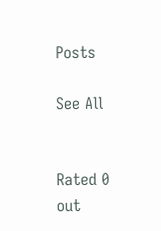Posts

See All


Rated 0 out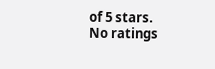of 5 stars.
No ratings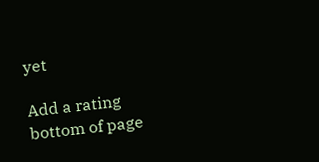yet

Add a rating
bottom of page